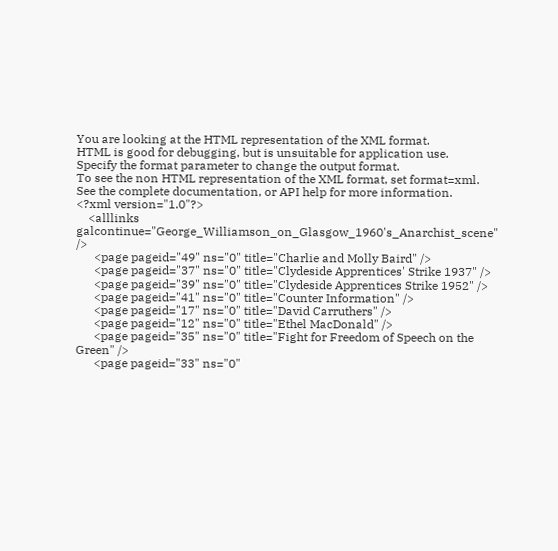You are looking at the HTML representation of the XML format.
HTML is good for debugging, but is unsuitable for application use.
Specify the format parameter to change the output format.
To see the non HTML representation of the XML format, set format=xml.
See the complete documentation, or API help for more information.
<?xml version="1.0"?>
    <alllinks galcontinue="George_Williamson_on_Glasgow_1960's_Anarchist_scene" />
      <page pageid="49" ns="0" title="Charlie and Molly Baird" />
      <page pageid="37" ns="0" title="Clydeside Apprentices' Strike 1937" />
      <page pageid="39" ns="0" title="Clydeside Apprentices Strike 1952" />
      <page pageid="41" ns="0" title="Counter Information" />
      <page pageid="17" ns="0" title="David Carruthers" />
      <page pageid="12" ns="0" title="Ethel MacDonald" />
      <page pageid="35" ns="0" title="Fight for Freedom of Speech on the Green" />
      <page pageid="33" ns="0"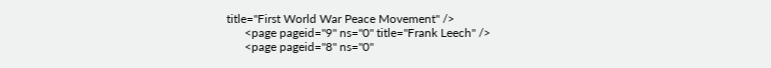title="First World War Peace Movement" />
      <page pageid="9" ns="0" title="Frank Leech" />
      <page pageid="8" ns="0"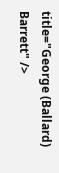title="George (Ballard) Barrett" />